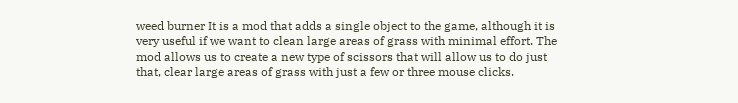weed burner It is a mod that adds a single object to the game, although it is very useful if we want to clean large areas of grass with minimal effort. The mod allows us to create a new type of scissors that will allow us to do just that, clear large areas of grass with just a few or three mouse clicks.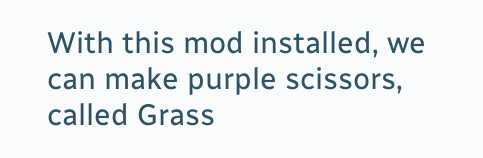With this mod installed, we can make purple scissors, called Grass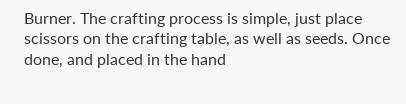Burner. The crafting process is simple, just place scissors on the crafting table, as well as seeds. Once done, and placed in the hand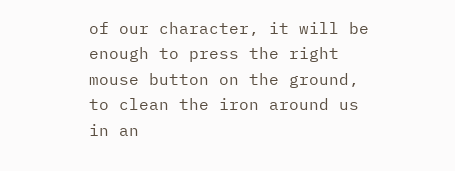of our character, it will be enough to press the right mouse button on the ground, to clean the iron around us in an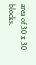area of 30 x 30 blocks.